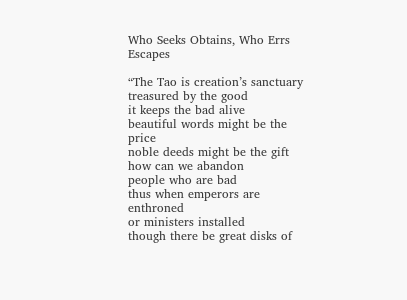Who Seeks Obtains, Who Errs Escapes

“The Tao is creation’s sanctuary
treasured by the good
it keeps the bad alive
beautiful words might be the price
noble deeds might be the gift
how can we abandon
people who are bad
thus when emperors are enthroned
or ministers installed
though there be great disks of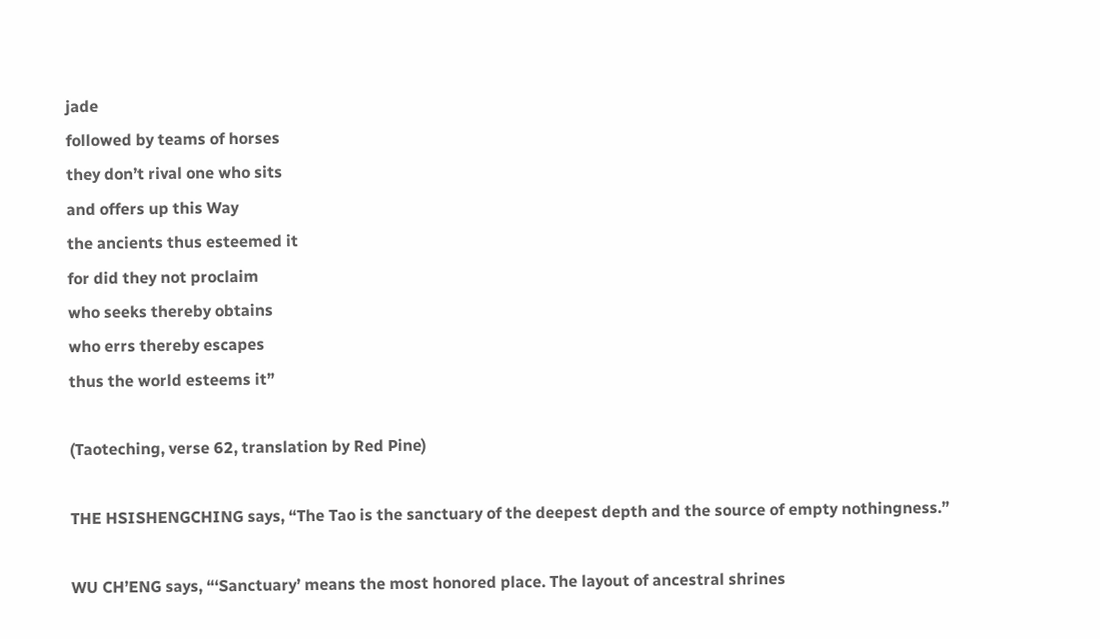jade
followed by teams of horses
they don’t rival one who sits
and offers up this Way
the ancients thus esteemed it
for did they not proclaim
who seeks thereby obtains
who errs thereby escapes
thus the world esteems it”

(Taoteching, verse 62, translation by Red Pine)

THE HSISHENGCHING says, “The Tao is the sanctuary of the deepest depth and the source of empty nothingness.”

WU CH’ENG says, “‘Sanctuary’ means the most honored place. The layout of ancestral shrines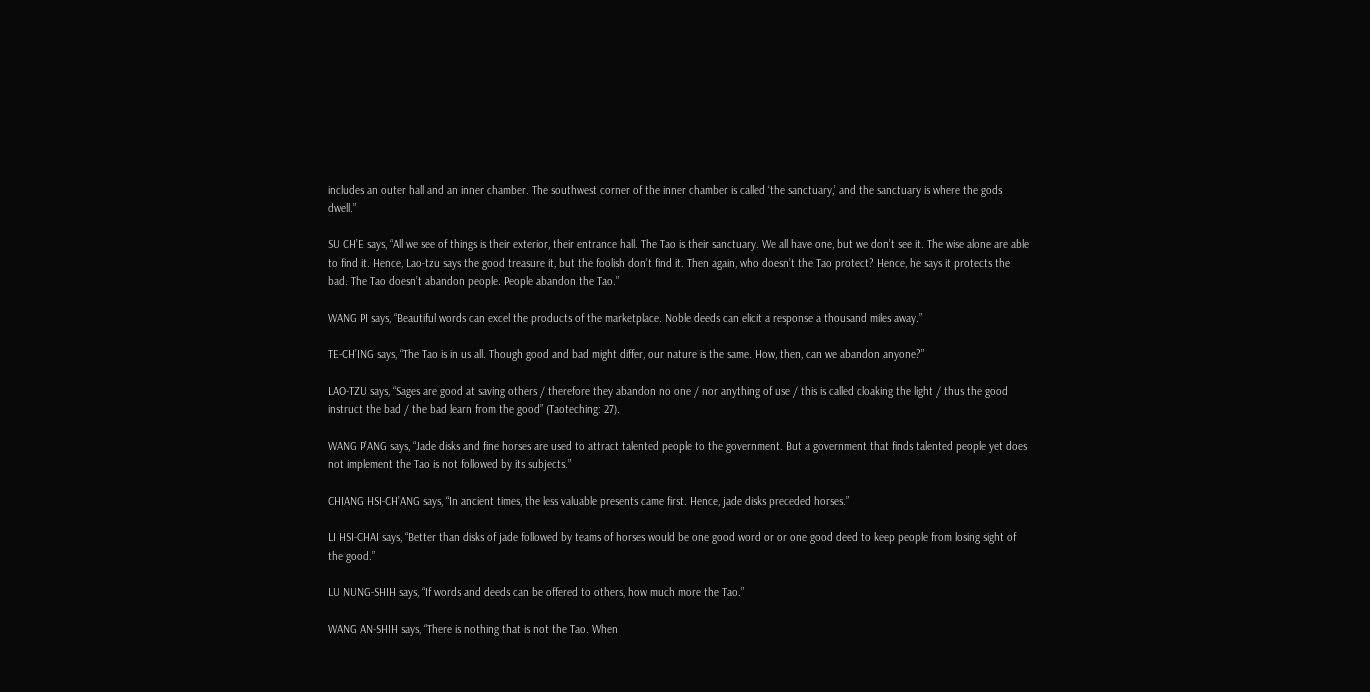includes an outer hall and an inner chamber. The southwest corner of the inner chamber is called ‘the sanctuary,’ and the sanctuary is where the gods dwell.”

SU CH’E says, “All we see of things is their exterior, their entrance hall. The Tao is their sanctuary. We all have one, but we don’t see it. The wise alone are able to find it. Hence, Lao-tzu says the good treasure it, but the foolish don’t find it. Then again, who doesn’t the Tao protect? Hence, he says it protects the bad. The Tao doesn’t abandon people. People abandon the Tao.”

WANG PI says, “Beautiful words can excel the products of the marketplace. Noble deeds can elicit a response a thousand miles away.”

TE-CH’ING says, “The Tao is in us all. Though good and bad might differ, our nature is the same. How, then, can we abandon anyone?”

LAO-TZU says, “Sages are good at saving others / therefore they abandon no one / nor anything of use / this is called cloaking the light / thus the good instruct the bad / the bad learn from the good” (Taoteching: 27).

WANG P’ANG says, “Jade disks and fine horses are used to attract talented people to the government. But a government that finds talented people yet does not implement the Tao is not followed by its subjects.”

CHIANG HSI-CH’ANG says, “In ancient times, the less valuable presents came first. Hence, jade disks preceded horses.”

LI HSI-CHAI says, “Better than disks of jade followed by teams of horses would be one good word or or one good deed to keep people from losing sight of the good.”

LU NUNG-SHIH says, “If words and deeds can be offered to others, how much more the Tao.”

WANG AN-SHIH says, “There is nothing that is not the Tao. When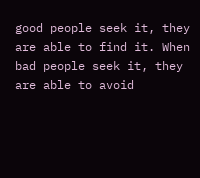good people seek it, they are able to find it. When bad people seek it, they are able to avoid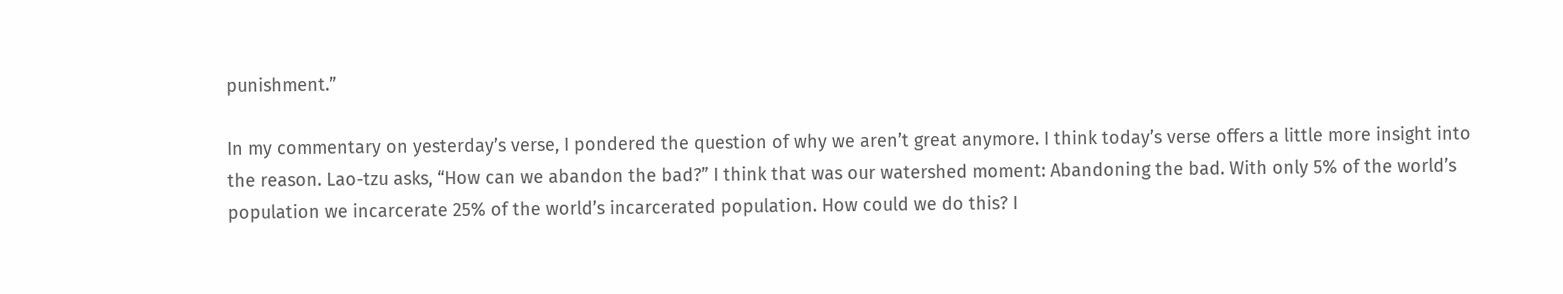punishment.”

In my commentary on yesterday’s verse, I pondered the question of why we aren’t great anymore. I think today’s verse offers a little more insight into the reason. Lao-tzu asks, “How can we abandon the bad?” I think that was our watershed moment: Abandoning the bad. With only 5% of the world’s population we incarcerate 25% of the world’s incarcerated population. How could we do this? I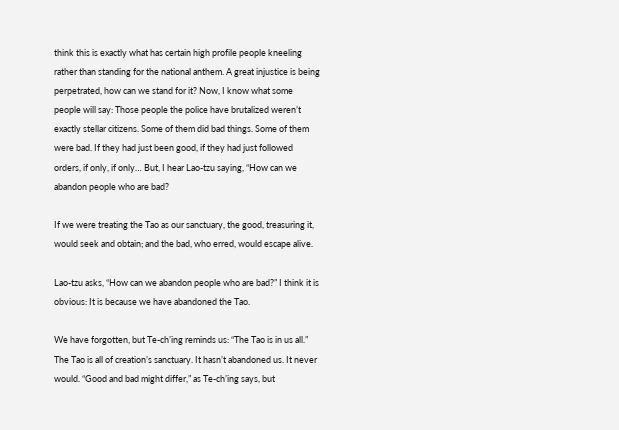think this is exactly what has certain high profile people kneeling rather than standing for the national anthem. A great injustice is being perpetrated, how can we stand for it? Now, I know what some people will say: Those people the police have brutalized weren’t exactly stellar citizens. Some of them did bad things. Some of them were bad. If they had just been good, if they had just followed orders, if only, if only… But, I hear Lao-tzu saying, “How can we abandon people who are bad?

If we were treating the Tao as our sanctuary, the good, treasuring it, would seek and obtain; and the bad, who erred, would escape alive.

Lao-tzu asks, “How can we abandon people who are bad?” I think it is obvious: It is because we have abandoned the Tao.

We have forgotten, but Te-ch’ing reminds us: “The Tao is in us all.” The Tao is all of creation’s sanctuary. It hasn’t abandoned us. It never would. “Good and bad might differ,” as Te-ch’ing says, but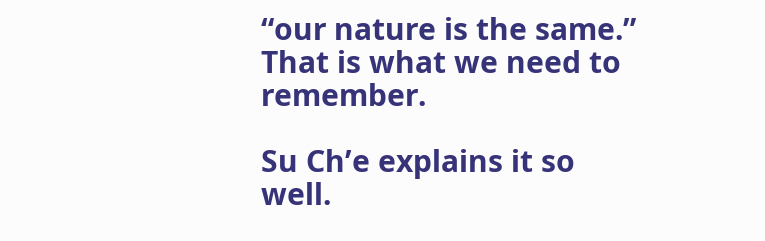“our nature is the same.” That is what we need to remember.

Su Ch’e explains it so well.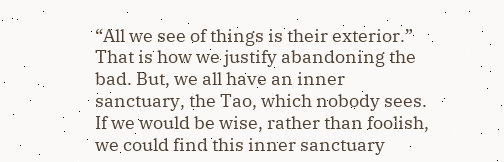“All we see of things is their exterior.” That is how we justify abandoning the bad. But, we all have an inner sanctuary, the Tao, which nobody sees. If we would be wise, rather than foolish, we could find this inner sanctuary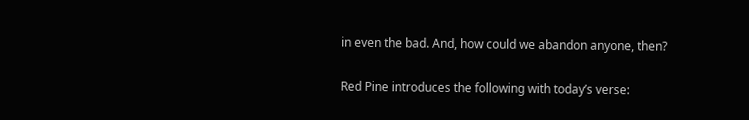in even the bad. And, how could we abandon anyone, then?

Red Pine introduces the following with today’s verse: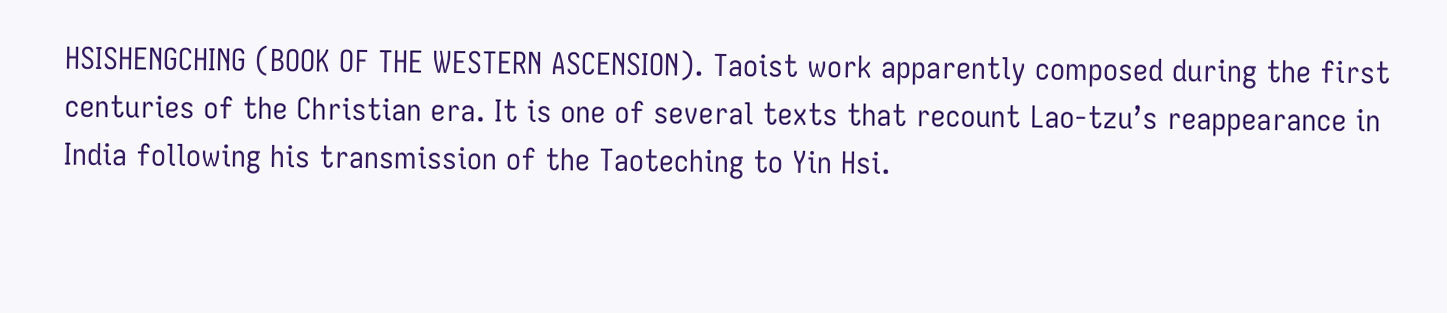HSISHENGCHING (BOOK OF THE WESTERN ASCENSION). Taoist work apparently composed during the first centuries of the Christian era. It is one of several texts that recount Lao-tzu’s reappearance in India following his transmission of the Taoteching to Yin Hsi.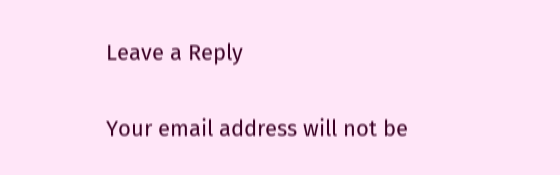Leave a Reply

Your email address will not be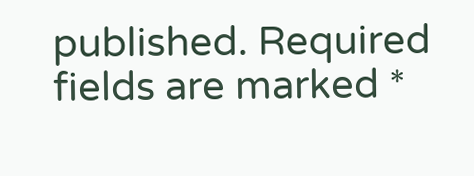published. Required fields are marked *